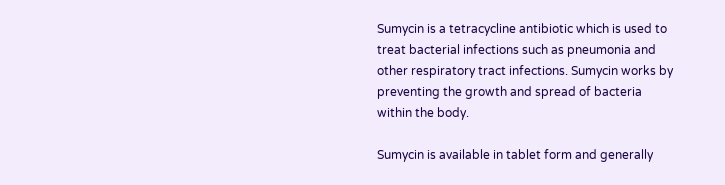Sumycin is a tetracycline antibiotic which is used to treat bacterial infections such as pneumonia and other respiratory tract infections. Sumycin works by preventing the growth and spread of bacteria within the body.

Sumycin is available in tablet form and generally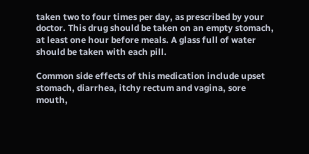taken two to four times per day, as prescribed by your doctor. This drug should be taken on an empty stomach, at least one hour before meals. A glass full of water should be taken with each pill.

Common side effects of this medication include upset stomach, diarrhea, itchy rectum and vagina, sore mouth,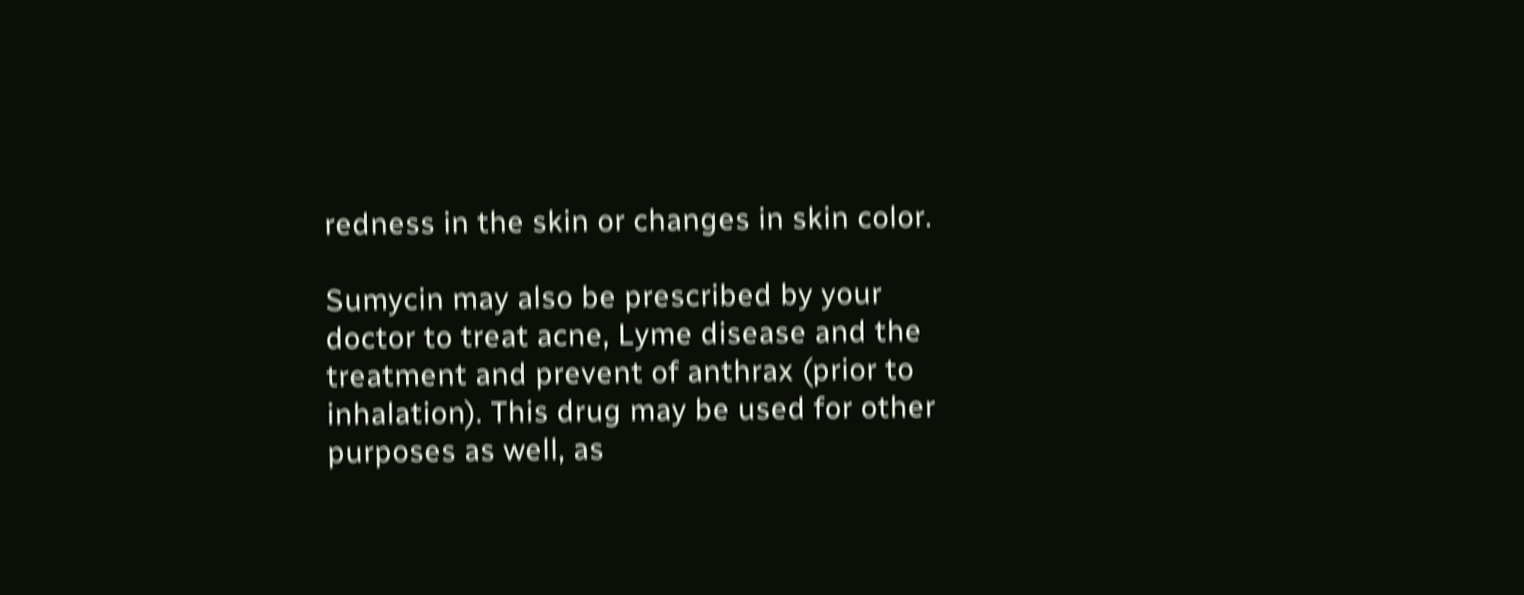redness in the skin or changes in skin color.

Sumycin may also be prescribed by your doctor to treat acne, Lyme disease and the treatment and prevent of anthrax (prior to inhalation). This drug may be used for other purposes as well, as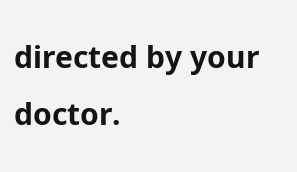directed by your doctor.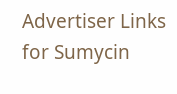Advertiser Links for Sumycin